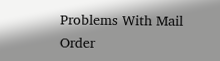Problems With Mail Order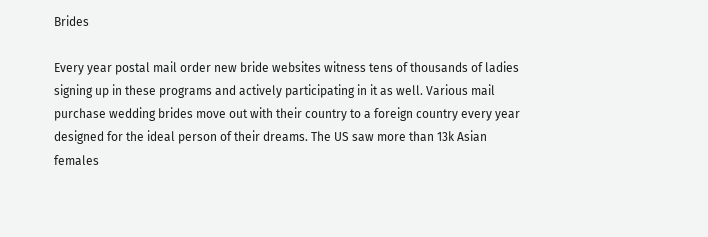Brides

Every year postal mail order new bride websites witness tens of thousands of ladies signing up in these programs and actively participating in it as well. Various mail purchase wedding brides move out with their country to a foreign country every year designed for the ideal person of their dreams. The US saw more than 13k Asian females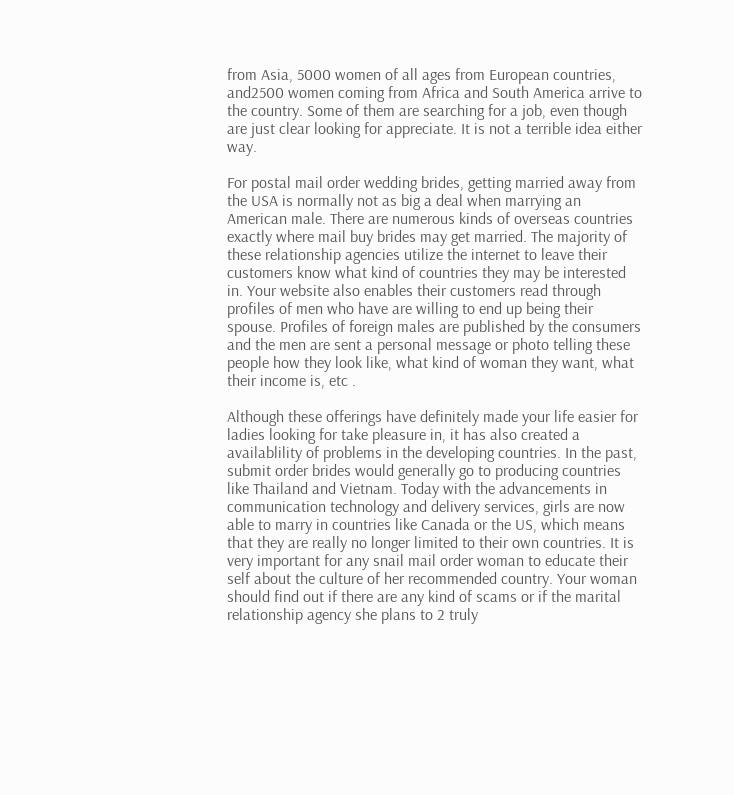from Asia, 5000 women of all ages from European countries, and2500 women coming from Africa and South America arrive to the country. Some of them are searching for a job, even though are just clear looking for appreciate. It is not a terrible idea either way.

For postal mail order wedding brides, getting married away from the USA is normally not as big a deal when marrying an American male. There are numerous kinds of overseas countries exactly where mail buy brides may get married. The majority of these relationship agencies utilize the internet to leave their customers know what kind of countries they may be interested in. Your website also enables their customers read through profiles of men who have are willing to end up being their spouse. Profiles of foreign males are published by the consumers and the men are sent a personal message or photo telling these people how they look like, what kind of woman they want, what their income is, etc .

Although these offerings have definitely made your life easier for ladies looking for take pleasure in, it has also created a availablility of problems in the developing countries. In the past, submit order brides would generally go to producing countries like Thailand and Vietnam. Today with the advancements in communication technology and delivery services, girls are now able to marry in countries like Canada or the US, which means that they are really no longer limited to their own countries. It is very important for any snail mail order woman to educate their self about the culture of her recommended country. Your woman should find out if there are any kind of scams or if the marital relationship agency she plans to 2 truly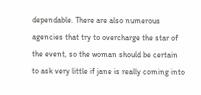dependable. There are also numerous agencies that try to overcharge the star of the event, so the woman should be certain to ask very little if jane is really coming into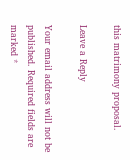this matrimony proposal.

Leave a Reply

Your email address will not be published. Required fields are marked *